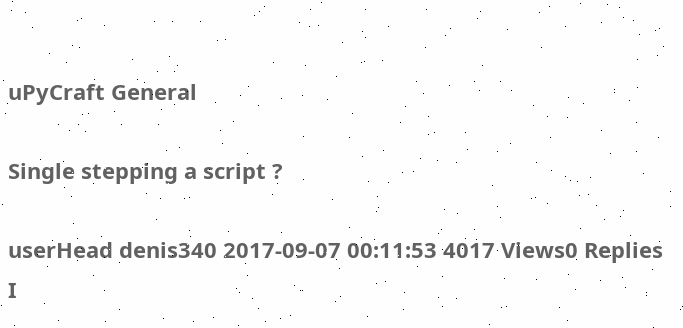uPyCraft General

Single stepping a script ?

userHead denis340 2017-09-07 00:11:53 4017 Views0 Replies
I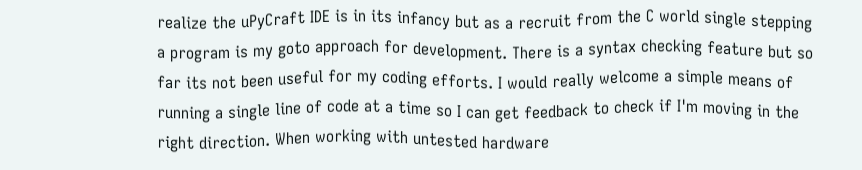realize the uPyCraft IDE is in its infancy but as a recruit from the C world single stepping a program is my goto approach for development. There is a syntax checking feature but so far its not been useful for my coding efforts. I would really welcome a simple means of running a single line of code at a time so I can get feedback to check if I'm moving in the right direction. When working with untested hardware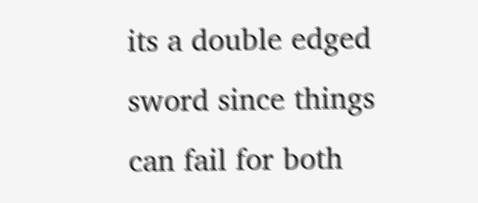its a double edged sword since things can fail for both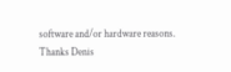software and/or hardware reasons.
Thanks Denis